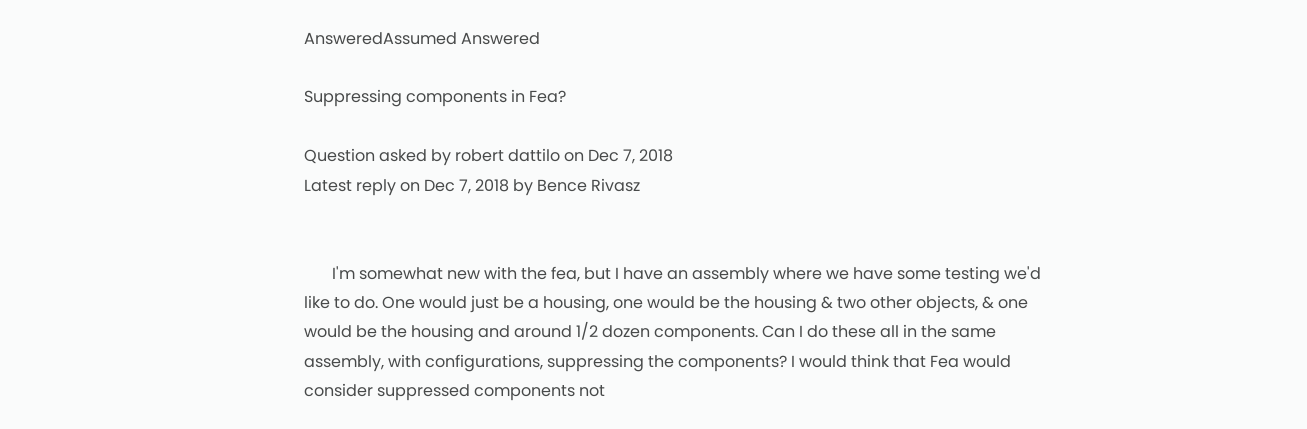AnsweredAssumed Answered

Suppressing components in Fea?

Question asked by robert dattilo on Dec 7, 2018
Latest reply on Dec 7, 2018 by Bence Rivasz


       I'm somewhat new with the fea, but I have an assembly where we have some testing we'd like to do. One would just be a housing, one would be the housing & two other objects, & one would be the housing and around 1/2 dozen components. Can I do these all in the same assembly, with configurations, suppressing the components? I would think that Fea would consider suppressed components not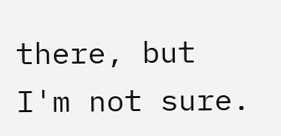there, but I'm not sure.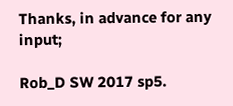Thanks, in advance for any input;

Rob_D SW 2017 sp5.